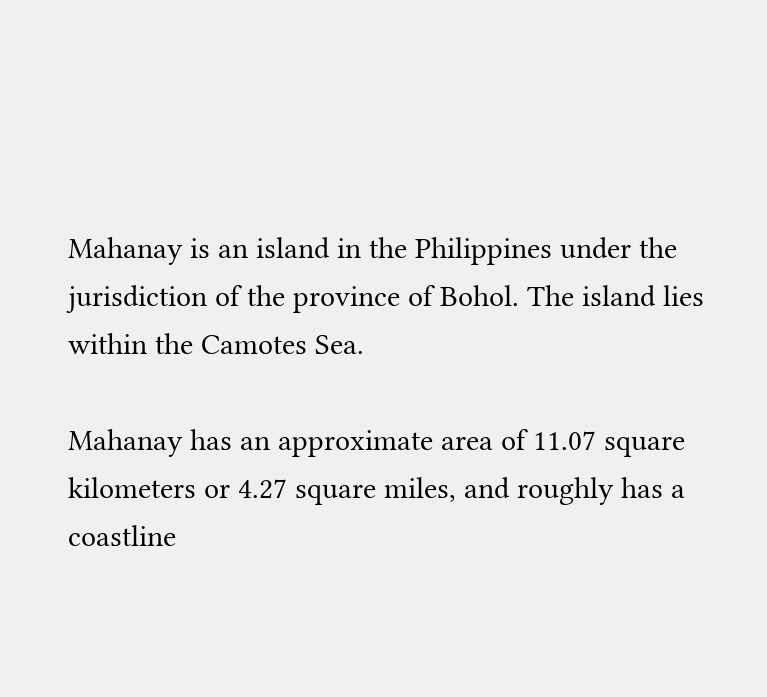Mahanay is an island in the Philippines under the jurisdiction of the province of Bohol. The island lies within the Camotes Sea.

Mahanay has an approximate area of 11.07 square kilometers or 4.27 square miles, and roughly has a coastline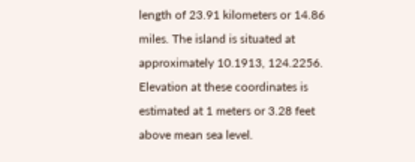length of 23.91 kilometers or 14.86 miles. The island is situated at approximately 10.1913, 124.2256. Elevation at these coordinates is estimated at 1 meters or 3.28 feet above mean sea level.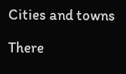Cities and towns

There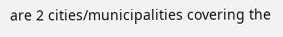are 2 cities/municipalities covering the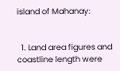island of Mahanay:


  1. Land area figures and coastline length were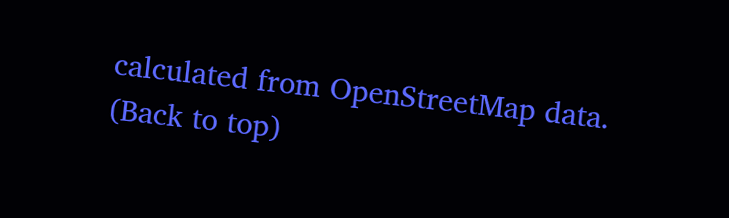calculated from OpenStreetMap data.
(Back to top)